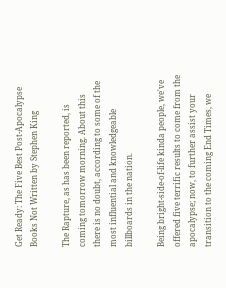Get Ready: The Five Best Post-Apocalypse Books Not Written by Stephen King

The Rapture, as has been reported, is coming tomorrow morning. About this there is no doubt, according to some of the most influential and knowledgeable billboards in the nation.

Being bright-side-of-life kinda people, we've offered five terrific results to come from the apocalypse; now, to further assist your transition to the coming End Times, we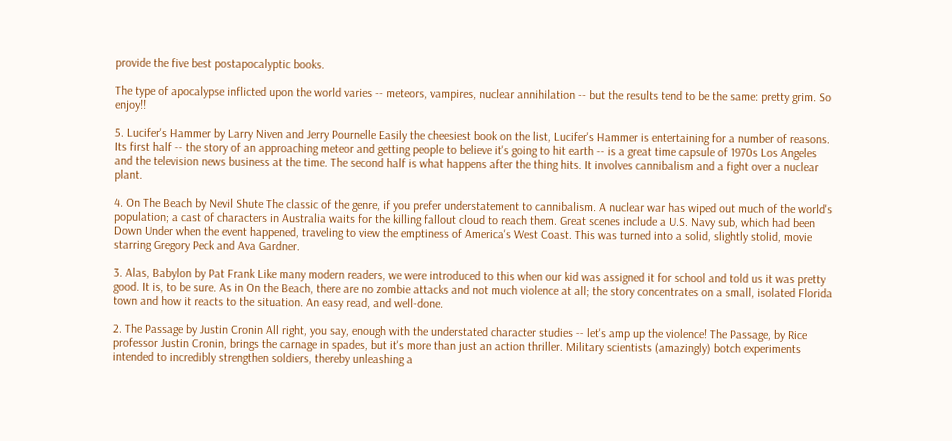provide the five best postapocalyptic books.

The type of apocalypse inflicted upon the world varies -- meteors, vampires, nuclear annihilation -- but the results tend to be the same: pretty grim. So enjoy!!

5. Lucifer's Hammer by Larry Niven and Jerry Pournelle Easily the cheesiest book on the list, Lucifer's Hammer is entertaining for a number of reasons. Its first half -- the story of an approaching meteor and getting people to believe it's going to hit earth -- is a great time capsule of 1970s Los Angeles and the television news business at the time. The second half is what happens after the thing hits. It involves cannibalism and a fight over a nuclear plant.

4. On The Beach by Nevil Shute The classic of the genre, if you prefer understatement to cannibalism. A nuclear war has wiped out much of the world's population; a cast of characters in Australia waits for the killing fallout cloud to reach them. Great scenes include a U.S. Navy sub, which had been Down Under when the event happened, traveling to view the emptiness of America's West Coast. This was turned into a solid, slightly stolid, movie starring Gregory Peck and Ava Gardner.

3. Alas, Babylon by Pat Frank Like many modern readers, we were introduced to this when our kid was assigned it for school and told us it was pretty good. It is, to be sure. As in On the Beach, there are no zombie attacks and not much violence at all; the story concentrates on a small, isolated Florida town and how it reacts to the situation. An easy read, and well-done.

2. The Passage by Justin Cronin All right, you say, enough with the understated character studies -- let's amp up the violence! The Passage, by Rice professor Justin Cronin, brings the carnage in spades, but it's more than just an action thriller. Military scientists (amazingly) botch experiments intended to incredibly strengthen soldiers, thereby unleashing a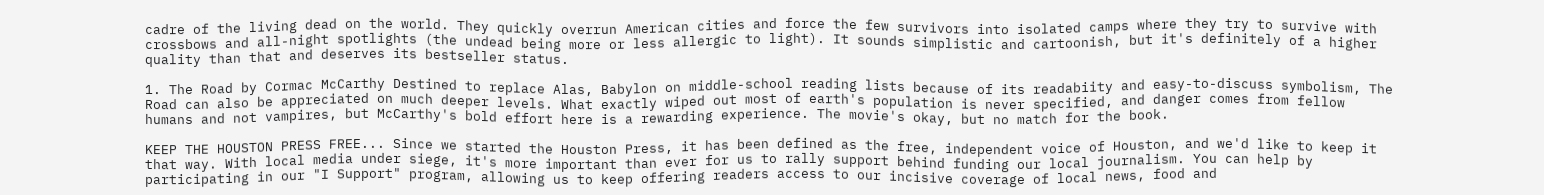cadre of the living dead on the world. They quickly overrun American cities and force the few survivors into isolated camps where they try to survive with crossbows and all-night spotlights (the undead being more or less allergic to light). It sounds simplistic and cartoonish, but it's definitely of a higher quality than that and deserves its bestseller status.

1. The Road by Cormac McCarthy Destined to replace Alas, Babylon on middle-school reading lists because of its readabiity and easy-to-discuss symbolism, The Road can also be appreciated on much deeper levels. What exactly wiped out most of earth's population is never specified, and danger comes from fellow humans and not vampires, but McCarthy's bold effort here is a rewarding experience. The movie's okay, but no match for the book.

KEEP THE HOUSTON PRESS FREE... Since we started the Houston Press, it has been defined as the free, independent voice of Houston, and we'd like to keep it that way. With local media under siege, it's more important than ever for us to rally support behind funding our local journalism. You can help by participating in our "I Support" program, allowing us to keep offering readers access to our incisive coverage of local news, food and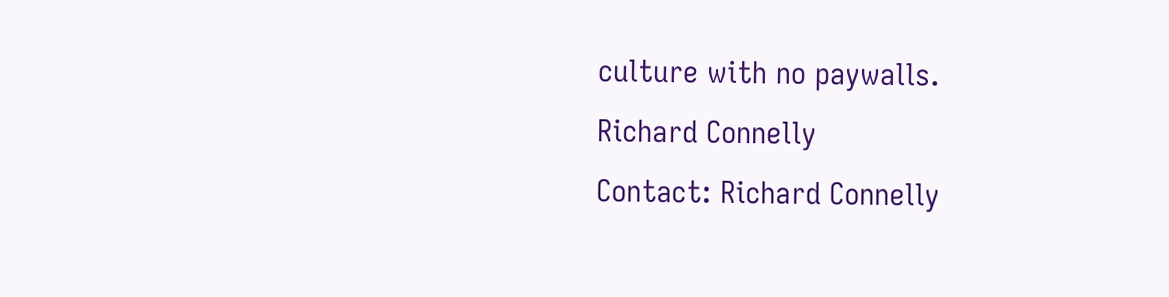culture with no paywalls.
Richard Connelly
Contact: Richard Connelly